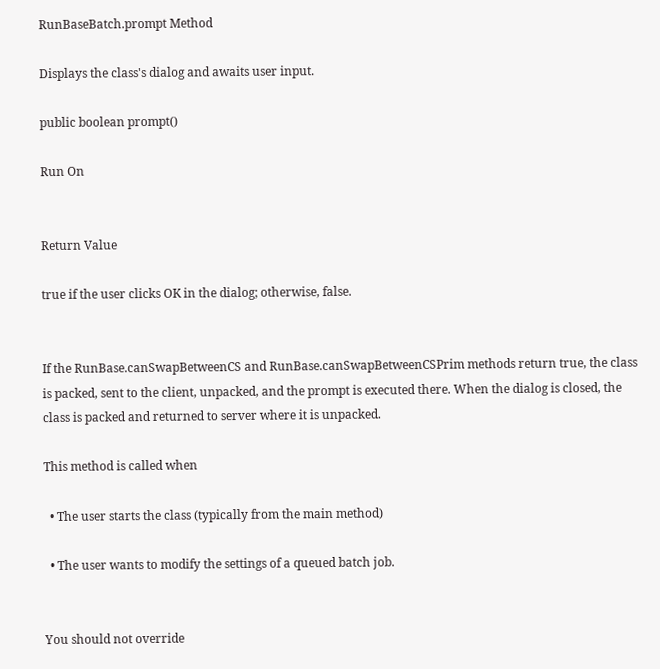RunBaseBatch.prompt Method

Displays the class's dialog and awaits user input.

public boolean prompt()

Run On


Return Value

true if the user clicks OK in the dialog; otherwise, false.


If the RunBase.canSwapBetweenCS and RunBase.canSwapBetweenCSPrim methods return true, the class is packed, sent to the client, unpacked, and the prompt is executed there. When the dialog is closed, the class is packed and returned to server where it is unpacked.

This method is called when

  • The user starts the class (typically from the main method)

  • The user wants to modify the settings of a queued batch job.


You should not override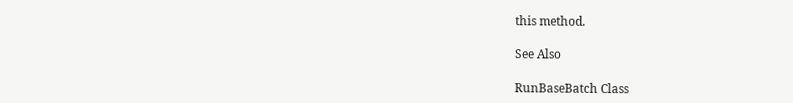this method.

See Also

RunBaseBatch Class